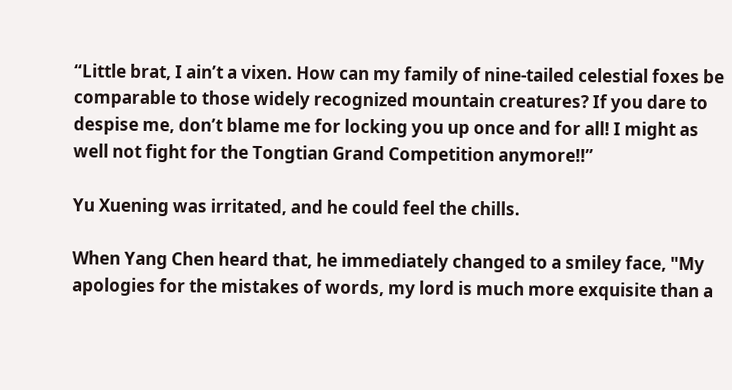“Little brat, I ain’t a vixen. How can my family of nine-tailed celestial foxes be comparable to those widely recognized mountain creatures? If you dare to despise me, don’t blame me for locking you up once and for all! I might as well not fight for the Tongtian Grand Competition anymore!!”

Yu Xuening was irritated, and he could feel the chills.

When Yang Chen heard that, he immediately changed to a smiley face, "My apologies for the mistakes of words, my lord is much more exquisite than a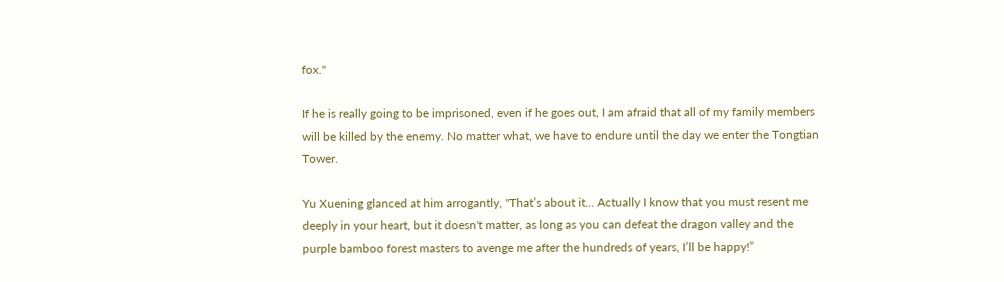fox."

If he is really going to be imprisoned, even if he goes out, I am afraid that all of my family members will be killed by the enemy. No matter what, we have to endure until the day we enter the Tongtian Tower.

Yu Xuening glanced at him arrogantly, "That’s about it... Actually I know that you must resent me deeply in your heart, but it doesn't matter, as long as you can defeat the dragon valley and the purple bamboo forest masters to avenge me after the hundreds of years, I’ll be happy!”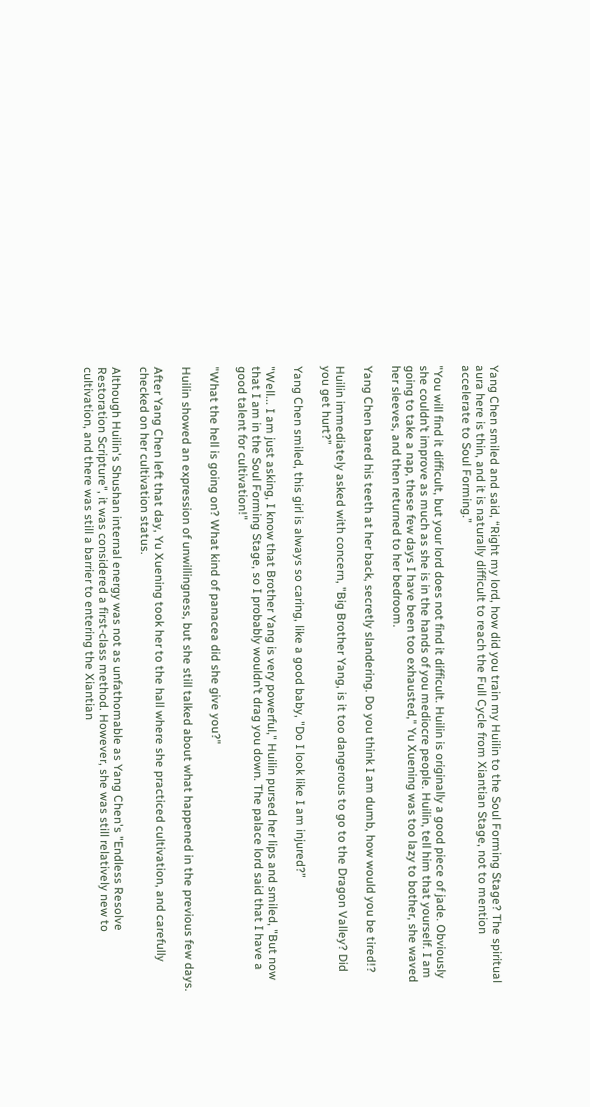Yang Chen smiled and said, “Right my lord, how did you train my Huilin to the Soul Forming Stage? The spiritual aura here is thin, and it is naturally difficult to reach the Full Cycle from Xiantian Stage, not to mention accelerate to Soul Forming.”

"You will find it difficult, but your lord does not find it difficult. Huilin is originally a good piece of jade. Obviously she couldn’t improve as much as she is in the hands of you mediocre people. Huilin, tell him that yourself. I am going to take a nap, these few days I have been too exhausted," Yu Xuening was too lazy to bother, she waved her sleeves, and then returned to her bedroom.

Yang Chen bared his teeth at her back, secretly slandering. Do you think I am dumb, how would you be tired!?

Huilin immediately asked with concern, "Big Brother Yang, is it too dangerous to go to the Dragon Valley? Did you get hurt?”

Yang Chen smiled, this girl is always so caring, like a good baby, "Do I look like I am injured?”

"Well... I am just asking, I know that Brother Yang is very powerful," Huilin pursed her lips and smiled, "But now that I am in the Soul Forming Stage, so I probably wouldn’t drag you down. The palace lord said that I have a good talent for cultivation!"

"What the hell is going on? What kind of panacea did she give you?"

Huilin showed an expression of unwillingness, but she still talked about what happened in the previous few days.

After Yang Chen left that day, Yu Xuening took her to the hall where she practiced cultivation, and carefully checked on her cultivation status.

Although Huilin's Shushan internal energy was not as unfathomable as Yang Chen's "Endless Resolve Restoration Scripture", it was considered a first-class method. However, she was still relatively new to cultivation, and there was still a barrier to entering the Xiantian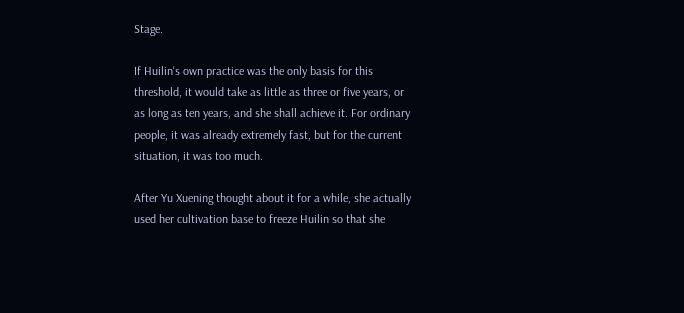Stage.

If Huilin's own practice was the only basis for this threshold, it would take as little as three or five years, or as long as ten years, and she shall achieve it. For ordinary people, it was already extremely fast, but for the current situation, it was too much.

After Yu Xuening thought about it for a while, she actually used her cultivation base to freeze Huilin so that she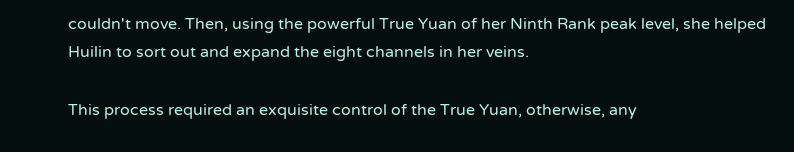couldn't move. Then, using the powerful True Yuan of her Ninth Rank peak level, she helped Huilin to sort out and expand the eight channels in her veins.

This process required an exquisite control of the True Yuan, otherwise, any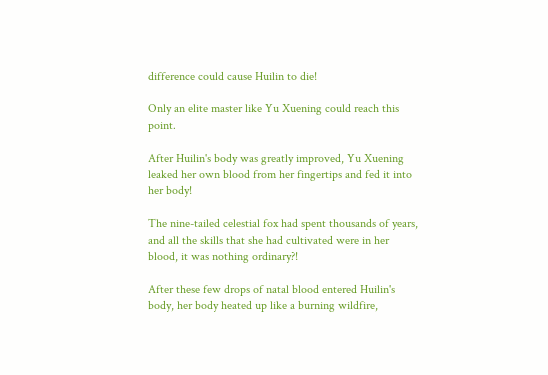difference could cause Huilin to die!

Only an elite master like Yu Xuening could reach this point.

After Huilin's body was greatly improved, Yu Xuening leaked her own blood from her fingertips and fed it into her body!

The nine-tailed celestial fox had spent thousands of years, and all the skills that she had cultivated were in her blood, it was nothing ordinary?!

After these few drops of natal blood entered Huilin's body, her body heated up like a burning wildfire,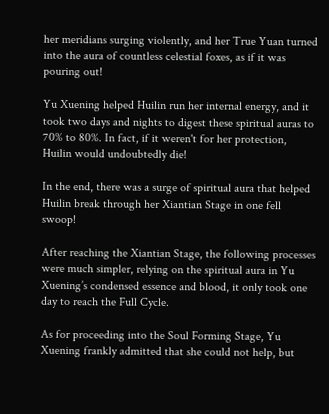her meridians surging violently, and her True Yuan turned into the aura of countless celestial foxes, as if it was pouring out!

Yu Xuening helped Huilin run her internal energy, and it took two days and nights to digest these spiritual auras to 70% to 80%. In fact, if it weren't for her protection, Huilin would undoubtedly die!

In the end, there was a surge of spiritual aura that helped Huilin break through her Xiantian Stage in one fell swoop!

After reaching the Xiantian Stage, the following processes were much simpler, relying on the spiritual aura in Yu Xuening’s condensed essence and blood, it only took one day to reach the Full Cycle.

As for proceeding into the Soul Forming Stage, Yu Xuening frankly admitted that she could not help, but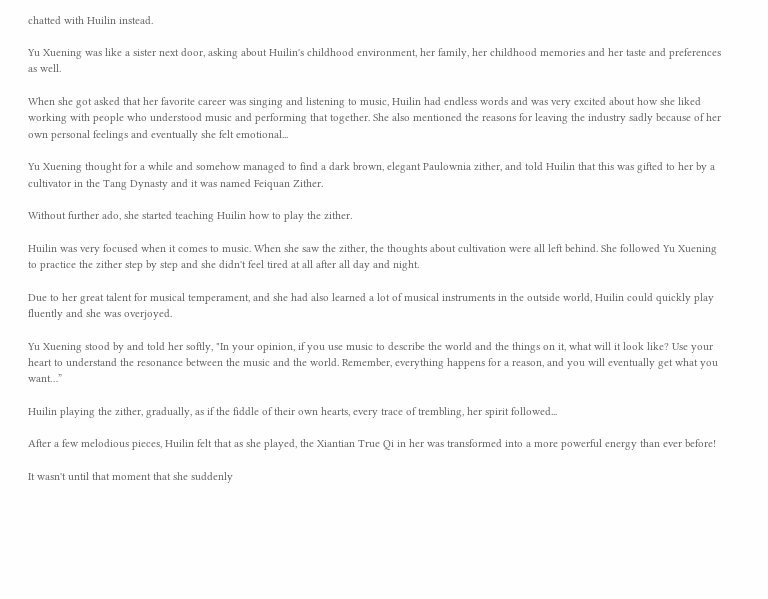chatted with Huilin instead.

Yu Xuening was like a sister next door, asking about Huilin's childhood environment, her family, her childhood memories and her taste and preferences as well.

When she got asked that her favorite career was singing and listening to music, Huilin had endless words and was very excited about how she liked working with people who understood music and performing that together. She also mentioned the reasons for leaving the industry sadly because of her own personal feelings and eventually she felt emotional...

Yu Xuening thought for a while and somehow managed to find a dark brown, elegant Paulownia zither, and told Huilin that this was gifted to her by a cultivator in the Tang Dynasty and it was named Feiquan Zither.

Without further ado, she started teaching Huilin how to play the zither.

Huilin was very focused when it comes to music. When she saw the zither, the thoughts about cultivation were all left behind. She followed Yu Xuening to practice the zither step by step and she didn't feel tired at all after all day and night.

Due to her great talent for musical temperament, and she had also learned a lot of musical instruments in the outside world, Huilin could quickly play fluently and she was overjoyed.

Yu Xuening stood by and told her softly, "In your opinion, if you use music to describe the world and the things on it, what will it look like? Use your heart to understand the resonance between the music and the world. Remember, everything happens for a reason, and you will eventually get what you want…”

Huilin playing the zither, gradually, as if the fiddle of their own hearts, every trace of trembling, her spirit followed...

After a few melodious pieces, Huilin felt that as she played, the Xiantian True Qi in her was transformed into a more powerful energy than ever before!

It wasn't until that moment that she suddenly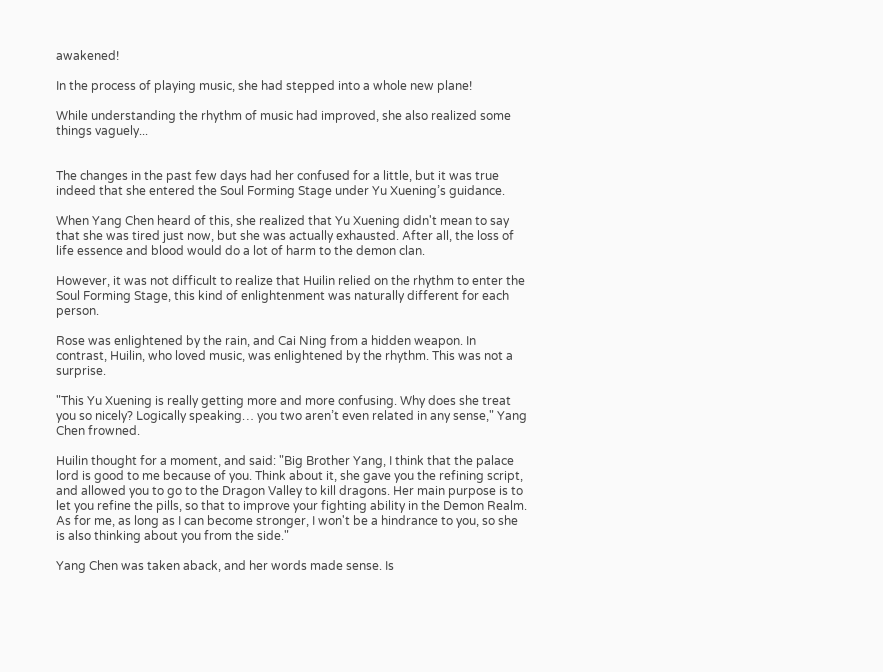awakened!

In the process of playing music, she had stepped into a whole new plane!

While understanding the rhythm of music had improved, she also realized some things vaguely...


The changes in the past few days had her confused for a little, but it was true indeed that she entered the Soul Forming Stage under Yu Xuening’s guidance.

When Yang Chen heard of this, she realized that Yu Xuening didn't mean to say that she was tired just now, but she was actually exhausted. After all, the loss of life essence and blood would do a lot of harm to the demon clan.

However, it was not difficult to realize that Huilin relied on the rhythm to enter the Soul Forming Stage, this kind of enlightenment was naturally different for each person.

Rose was enlightened by the rain, and Cai Ning from a hidden weapon. In contrast, Huilin, who loved music, was enlightened by the rhythm. This was not a surprise.

"This Yu Xuening is really getting more and more confusing. Why does she treat you so nicely? Logically speaking… you two aren’t even related in any sense," Yang Chen frowned.

Huilin thought for a moment, and said: "Big Brother Yang, I think that the palace lord is good to me because of you. Think about it, she gave you the refining script, and allowed you to go to the Dragon Valley to kill dragons. Her main purpose is to let you refine the pills, so that to improve your fighting ability in the Demon Realm. As for me, as long as I can become stronger, I won't be a hindrance to you, so she is also thinking about you from the side."

Yang Chen was taken aback, and her words made sense. Is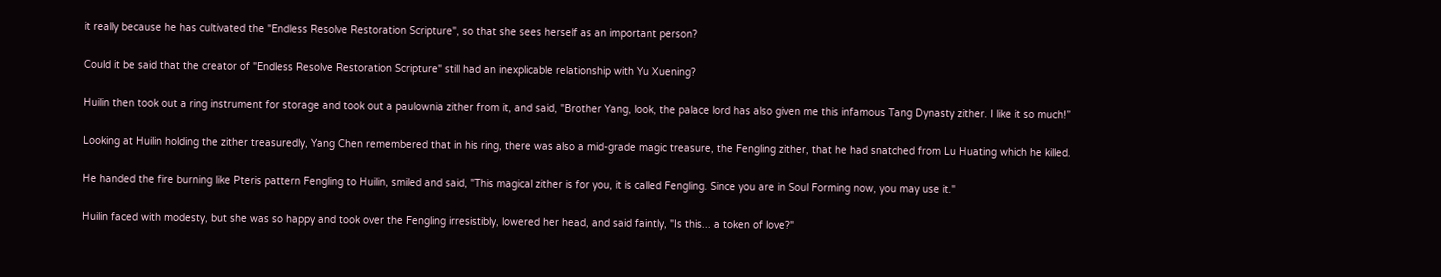it really because he has cultivated the "Endless Resolve Restoration Scripture", so that she sees herself as an important person?

Could it be said that the creator of "Endless Resolve Restoration Scripture" still had an inexplicable relationship with Yu Xuening?

Huilin then took out a ring instrument for storage and took out a paulownia zither from it, and said, "Brother Yang, look, the palace lord has also given me this infamous Tang Dynasty zither. I like it so much!”

Looking at Huilin holding the zither treasuredly, Yang Chen remembered that in his ring, there was also a mid-grade magic treasure, the Fengling zither, that he had snatched from Lu Huating which he killed.

He handed the fire burning like Pteris pattern Fengling to Huilin, smiled and said, "This magical zither is for you, it is called Fengling. Since you are in Soul Forming now, you may use it."

Huilin faced with modesty, but she was so happy and took over the Fengling irresistibly, lowered her head, and said faintly, "Is this... a token of love?"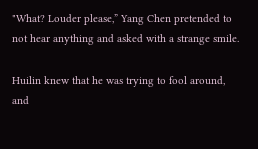"What? Louder please,” Yang Chen pretended to not hear anything and asked with a strange smile.

Huilin knew that he was trying to fool around, and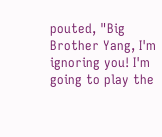pouted, "Big Brother Yang, I'm ignoring you! I'm going to play the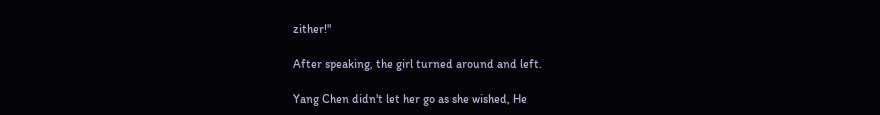zither!"

After speaking, the girl turned around and left.

Yang Chen didn't let her go as she wished, He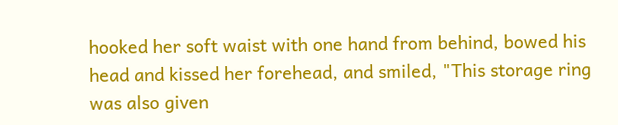hooked her soft waist with one hand from behind, bowed his head and kissed her forehead, and smiled, "This storage ring was also given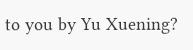to you by Yu Xuening?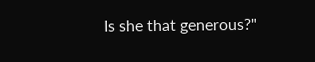Is she that generous?"